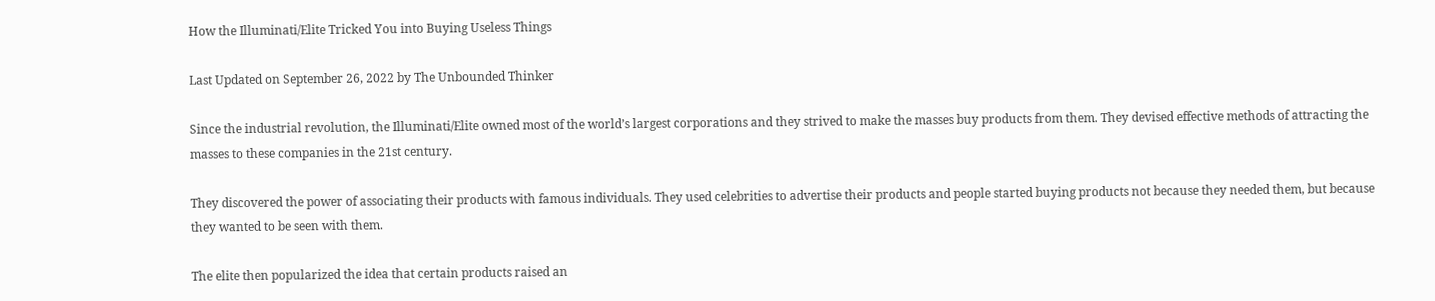How the Illuminati/Elite Tricked You into Buying Useless Things

Last Updated on September 26, 2022 by The Unbounded Thinker

Since the industrial revolution, the Illuminati/Elite owned most of the world’s largest corporations and they strived to make the masses buy products from them. They devised effective methods of attracting the masses to these companies in the 21st century.

They discovered the power of associating their products with famous individuals. They used celebrities to advertise their products and people started buying products not because they needed them, but because they wanted to be seen with them.

The elite then popularized the idea that certain products raised an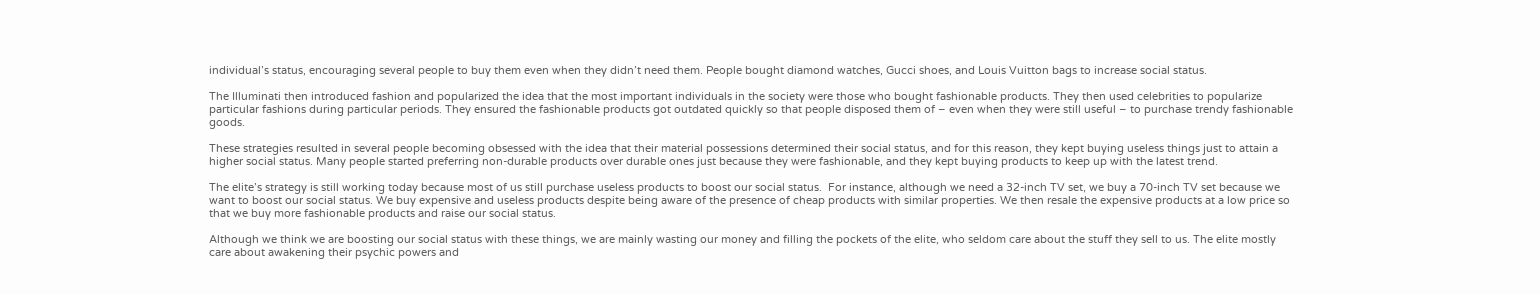individual’s status, encouraging several people to buy them even when they didn’t need them. People bought diamond watches, Gucci shoes, and Louis Vuitton bags to increase social status.

The Illuminati then introduced fashion and popularized the idea that the most important individuals in the society were those who bought fashionable products. They then used celebrities to popularize particular fashions during particular periods. They ensured the fashionable products got outdated quickly so that people disposed them of – even when they were still useful – to purchase trendy fashionable goods.

These strategies resulted in several people becoming obsessed with the idea that their material possessions determined their social status, and for this reason, they kept buying useless things just to attain a higher social status. Many people started preferring non-durable products over durable ones just because they were fashionable, and they kept buying products to keep up with the latest trend.

The elite’s strategy is still working today because most of us still purchase useless products to boost our social status.  For instance, although we need a 32-inch TV set, we buy a 70-inch TV set because we want to boost our social status. We buy expensive and useless products despite being aware of the presence of cheap products with similar properties. We then resale the expensive products at a low price so that we buy more fashionable products and raise our social status.

Although we think we are boosting our social status with these things, we are mainly wasting our money and filling the pockets of the elite, who seldom care about the stuff they sell to us. The elite mostly care about awakening their psychic powers and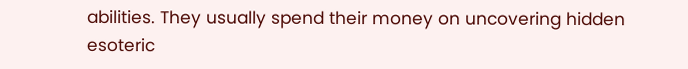abilities. They usually spend their money on uncovering hidden esoteric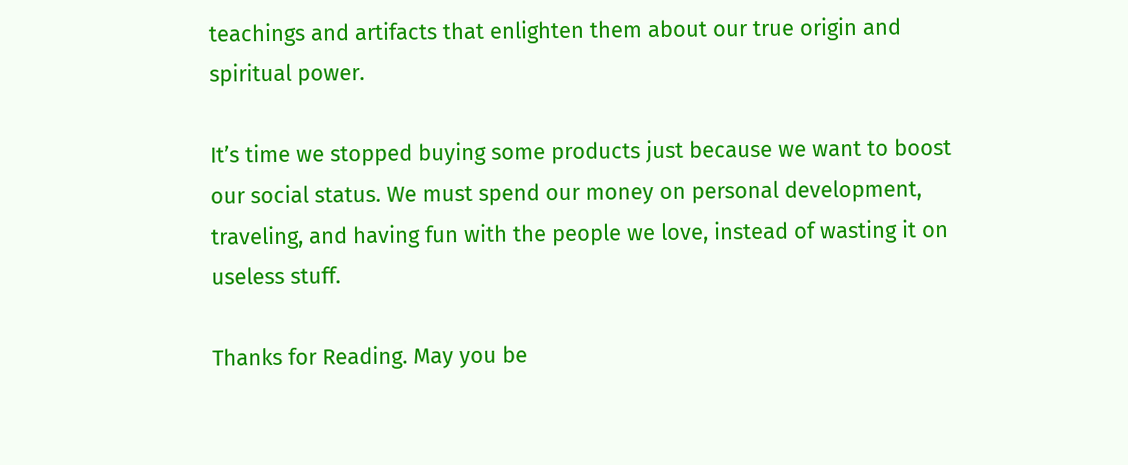teachings and artifacts that enlighten them about our true origin and spiritual power.

It’s time we stopped buying some products just because we want to boost our social status. We must spend our money on personal development, traveling, and having fun with the people we love, instead of wasting it on useless stuff.

Thanks for Reading. May you be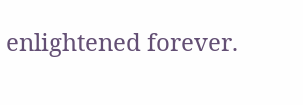enlightened forever.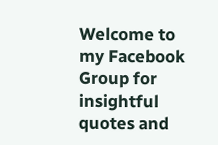Welcome to my Facebook Group for insightful quotes and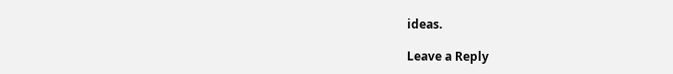ideas.

Leave a Reply